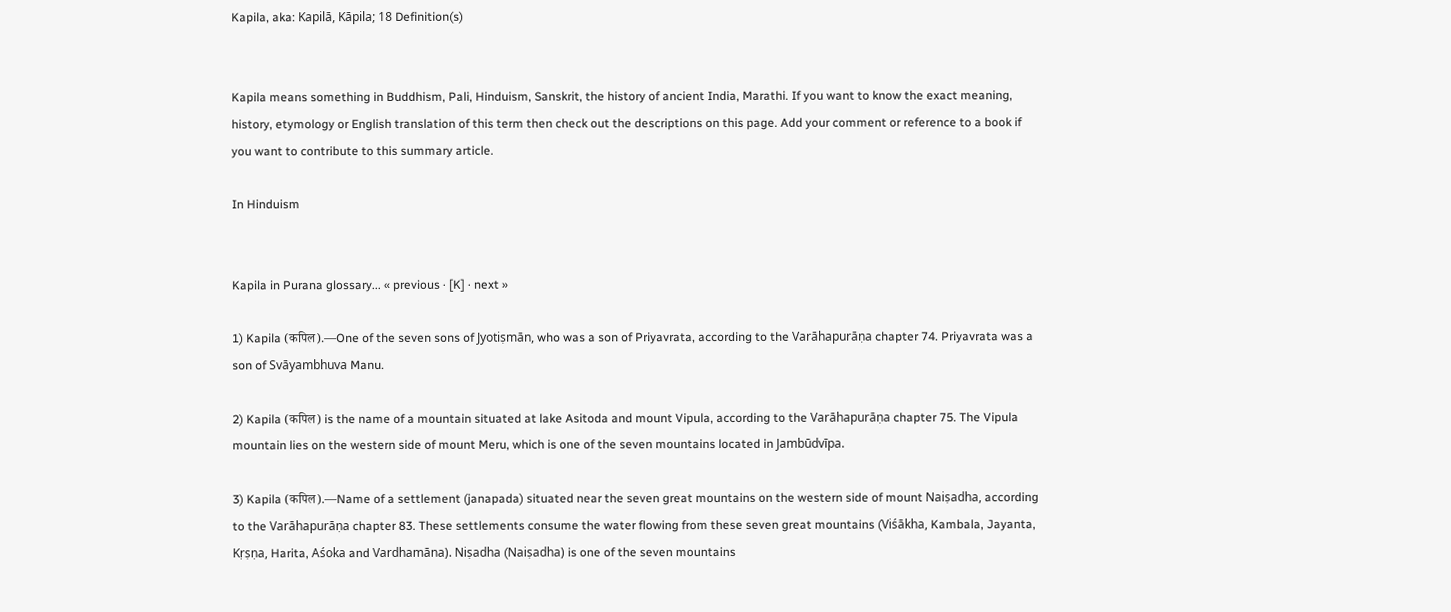Kapila, aka: Kapilā, Kāpila; 18 Definition(s)


Kapila means something in Buddhism, Pali, Hinduism, Sanskrit, the history of ancient India, Marathi. If you want to know the exact meaning, history, etymology or English translation of this term then check out the descriptions on this page. Add your comment or reference to a book if you want to contribute to this summary article.

In Hinduism


Kapila in Purana glossary... « previous · [K] · next »

1) Kapila (कपिल).—One of the seven sons of Jyotiṣmān, who was a son of Priyavrata, according to the Varāhapurāṇa chapter 74. Priyavrata was a son of Svāyambhuva Manu.

2) Kapila (कपिल) is the name of a mountain situated at lake Asitoda and mount Vipula, according to the Varāhapurāṇa chapter 75. The Vipula mountain lies on the western side of mount Meru, which is one of the seven mountains located in Jambūdvīpa.

3) Kapila (कपिल).—Name of a settlement (janapada) situated near the seven great mountains on the western side of mount Naiṣadha, according to the Varāhapurāṇa chapter 83. These settlements consume the water flowing from these seven great mountains (Viśākha, Kambala, Jayanta, Kṛṣṇa, Harita, Aśoka and Vardhamāna). Niṣadha (Naiṣadha) is one of the seven mountains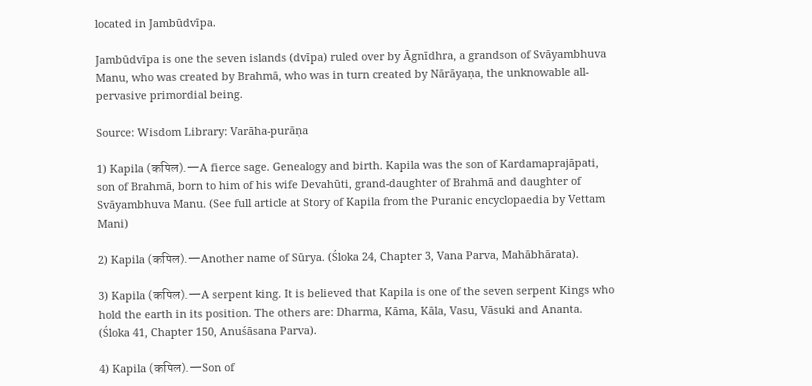located in Jambūdvīpa.

Jambūdvīpa is one the seven islands (dvīpa) ruled over by Āgnīdhra, a grandson of Svāyambhuva Manu, who was created by Brahmā, who was in turn created by Nārāyaṇa, the unknowable all-pervasive primordial being.

Source: Wisdom Library: Varāha-purāṇa

1) Kapila (कपिल).—A fierce sage. Genealogy and birth. Kapila was the son of Kardamaprajāpati, son of Brahmā, born to him of his wife Devahūti, grand-daughter of Brahmā and daughter of Svāyambhuva Manu. (See full article at Story of Kapila from the Puranic encyclopaedia by Vettam Mani)

2) Kapila (कपिल).—Another name of Sūrya. (Śloka 24, Chapter 3, Vana Parva, Mahābhārata).

3) Kapila (कपिल).—A serpent king. It is believed that Kapila is one of the seven serpent Kings who hold the earth in its position. The others are: Dharma, Kāma, Kāla, Vasu, Vāsuki and Ananta. (Śloka 41, Chapter 150, Anuśāsana Parva).

4) Kapila (कपिल).—Son of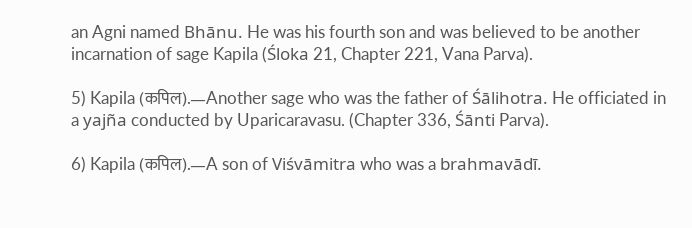an Agni named Bhānu. He was his fourth son and was believed to be another incarnation of sage Kapila (Śloka 21, Chapter 221, Vana Parva).

5) Kapila (कपिल).—Another sage who was the father of Śālihotra. He officiated in a yajña conducted by Uparicaravasu. (Chapter 336, Śānti Parva).

6) Kapila (कपिल).—A son of Viśvāmitra who was a brahmavādī.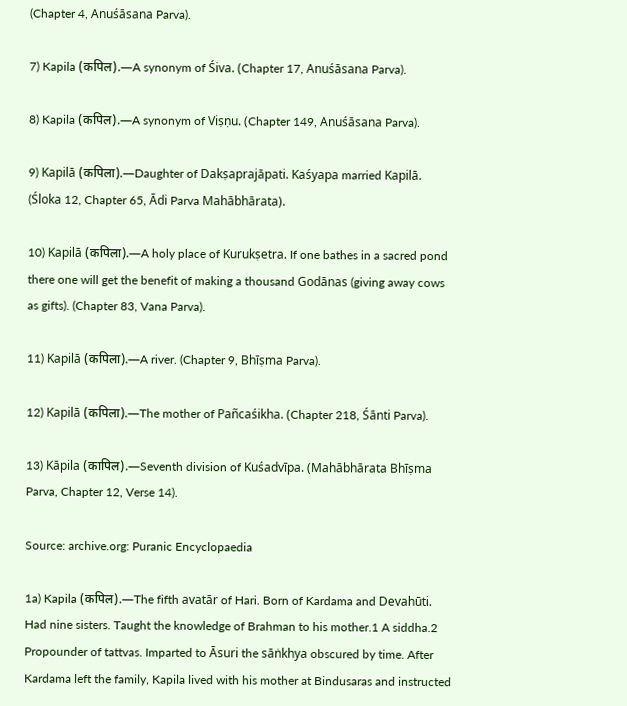(Chapter 4, Anuśāsana Parva).

7) Kapila (कपिल).—A synonym of Śiva. (Chapter 17, Anuśāsana Parva).

8) Kapila (कपिल).—A synonym of Viṣṇu. (Chapter 149, Anuśāsana Parva).

9) Kapilā (कपिला).—Daughter of Dakṣaprajāpati. Kaśyapa married Kapilā. (Śloka 12, Chapter 65, Ādi Parva Mahābhārata).

10) Kapilā (कपिला).—A holy place of Kurukṣetra. If one bathes in a sacred pond there one will get the benefit of making a thousand Godānas (giving away cows as gifts). (Chapter 83, Vana Parva).

11) Kapilā (कपिला).—A river. (Chapter 9, Bhīṣma Parva).

12) Kapilā (कपिला).—The mother of Pañcaśikha. (Chapter 218, Śānti Parva).

13) Kāpila (कापिल).—Seventh division of Kuśadvīpa. (Mahābhārata Bhīṣma Parva, Chapter 12, Verse 14).

Source: archive.org: Puranic Encyclopaedia

1a) Kapila (कपिल).—The fifth avatār of Hari. Born of Kardama and Devahūti. Had nine sisters. Taught the knowledge of Brahman to his mother.1 A siddha.2 Propounder of tattvas. Imparted to Āsuri the sāṅkhya obscured by time. After Kardama left the family, Kapila lived with his mother at Bindusaras and instructed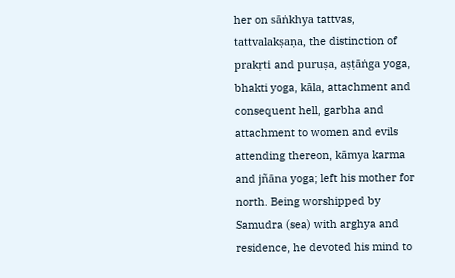her on sāṅkhya tattvas, tattvalakṣaṇa, the distinction of prakṛti and puruṣa, aṣṭāṅga yoga, bhakti yoga, kāla, attachment and consequent hell, garbha and attachment to women and evils attending thereon, kāmya karma and jñāna yoga; left his mother for north. Being worshipped by Samudra (sea) with arghya and residence, he devoted his mind to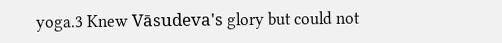yoga.3 Knew Vāsudeva's glory but could not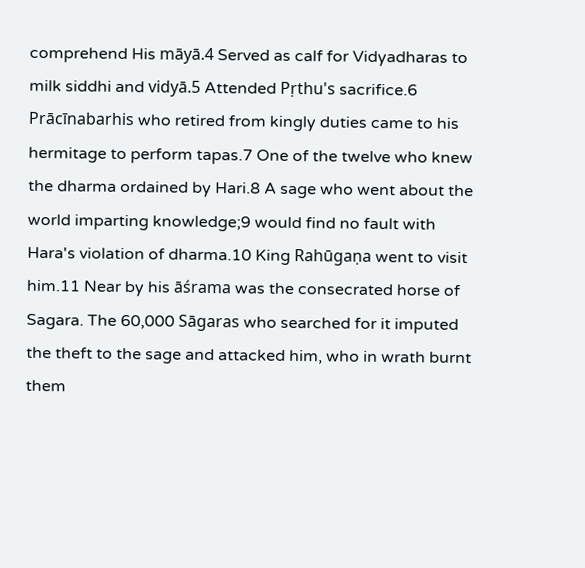comprehend His māyā.4 Served as calf for Vidyadharas to milk siddhi and vidyā.5 Attended Pṛthu's sacrifice.6 Prācīnabarhis who retired from kingly duties came to his hermitage to perform tapas.7 One of the twelve who knew the dharma ordained by Hari.8 A sage who went about the world imparting knowledge;9 would find no fault with Hara's violation of dharma.10 King Rahūgaṇa went to visit him.11 Near by his āśrama was the consecrated horse of Sagara. The 60,000 Sāgaras who searched for it imputed the theft to the sage and attacked him, who in wrath burnt them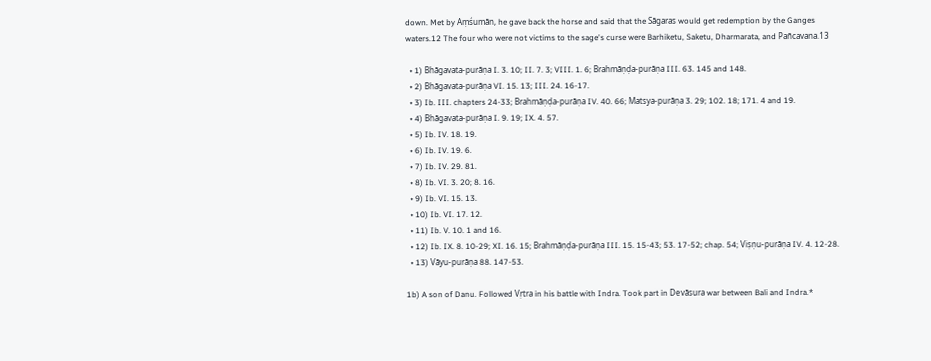down. Met by Aṃśumān, he gave back the horse and said that the Sāgaras would get redemption by the Ganges waters.12 The four who were not victims to the sage's curse were Barhiketu, Saketu, Dharmarata, and Pañcavana.13

  • 1) Bhāgavata-purāṇa I. 3. 10; II. 7. 3; VIII. 1. 6; Brahmāṇḍa-purāṇa III. 63. 145 and 148.
  • 2) Bhāgavata-purāṇa VI. 15. 13; III. 24. 16-17.
  • 3) Ib. III. chapters 24-33; Brahmāṇḍa-purāṇa IV. 40. 66; Matsya-purāṇa 3. 29; 102. 18; 171. 4 and 19.
  • 4) Bhāgavata-purāṇa I. 9. 19; IX. 4. 57.
  • 5) Ib. IV. 18. 19.
  • 6) Ib. IV. 19. 6.
  • 7) Ib. IV. 29. 81.
  • 8) Ib. VI. 3. 20; 8. 16.
  • 9) Ib. VI. 15. 13.
  • 10) Ib. VI. 17. 12.
  • 11) Ib. V. 10. 1 and 16.
  • 12) Ib. IX. 8. 10-29; XI. 16. 15; Brahmāṇḍa-purāṇa III. 15. 15-43; 53. 17-52; chap. 54; Viṣṇu-purāṇa IV. 4. 12-28.
  • 13) Vāyu-purāṇa 88. 147-53.

1b) A son of Danu. Followed Vṛtra in his battle with Indra. Took part in Devāsura war between Bali and Indra.*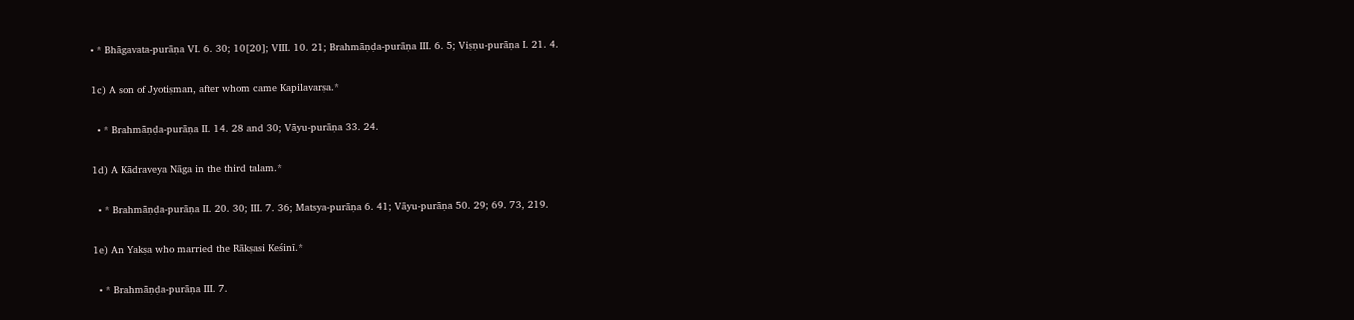• * Bhāgavata-purāṇa VI. 6. 30; 10[20]; VIII. 10. 21; Brahmāṇḍa-purāṇa III. 6. 5; Viṣṇu-purāṇa I. 21. 4.

1c) A son of Jyotiṣman, after whom came Kapilavarṣa.*

  • * Brahmāṇḍa-purāṇa II. 14. 28 and 30; Vāyu-purāṇa 33. 24.

1d) A Kādraveya Nāga in the third talam.*

  • * Brahmāṇḍa-purāṇa II. 20. 30; III. 7. 36; Matsya-purāṇa 6. 41; Vāyu-purāṇa 50. 29; 69. 73, 219.

1e) An Yakṣa who married the Rākṣasi Keśinī.*

  • * Brahmāṇḍa-purāṇa III. 7.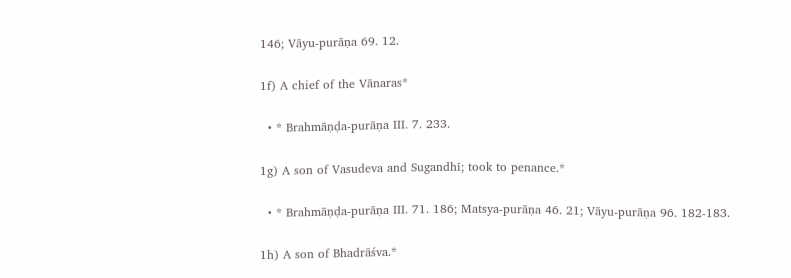146; Vāyu-purāṇa 69. 12.

1f) A chief of the Vānaras*

  • * Brahmāṇḍa-purāṇa III. 7. 233.

1g) A son of Vasudeva and Sugandhī; took to penance.*

  • * Brahmāṇḍa-purāṇa III. 71. 186; Matsya-purāṇa 46. 21; Vāyu-purāṇa 96. 182-183.

1h) A son of Bhadrāśva.*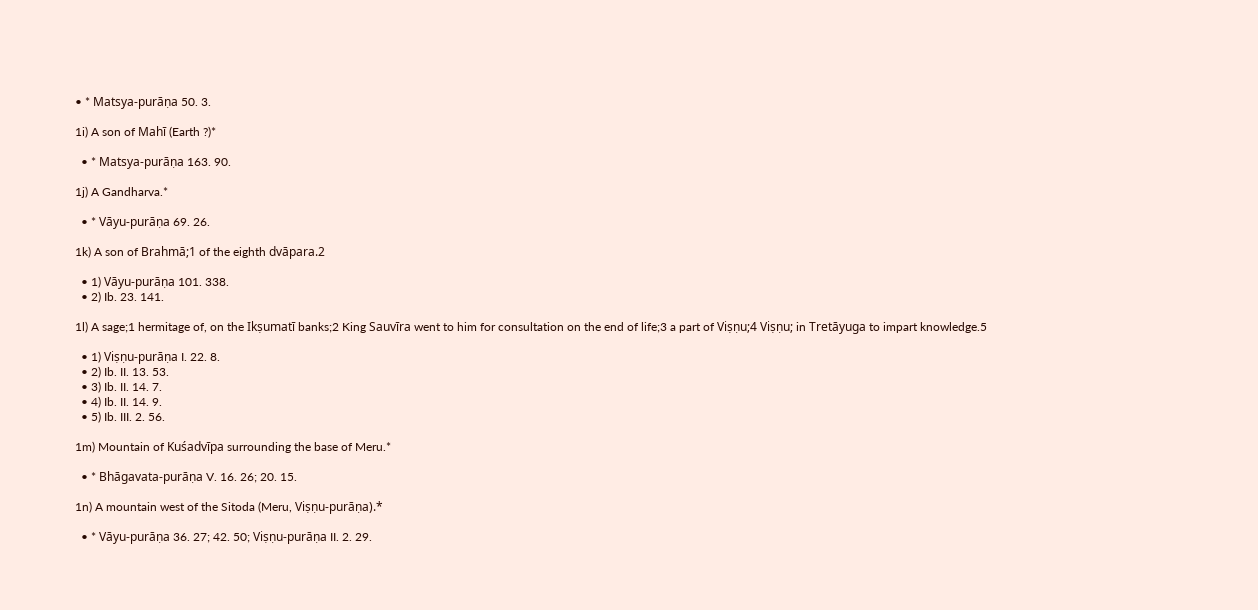• * Matsya-purāṇa 50. 3.

1i) A son of Mahī (Earth ?)*

  • * Matsya-purāṇa 163. 90.

1j) A Gandharva.*

  • * Vāyu-purāṇa 69. 26.

1k) A son of Brahmā;1 of the eighth dvāpara.2

  • 1) Vāyu-purāṇa 101. 338.
  • 2) Ib. 23. 141.

1l) A sage;1 hermitage of, on the Ikṣumatī banks;2 King Sauvīra went to him for consultation on the end of life;3 a part of Viṣṇu;4 Viṣṇu; in Tretāyuga to impart knowledge.5

  • 1) Viṣṇu-purāṇa I. 22. 8.
  • 2) Ib. II. 13. 53.
  • 3) Ib. II. 14. 7.
  • 4) Ib. II. 14. 9.
  • 5) Ib. III. 2. 56.

1m) Mountain of Kuśadvīpa surrounding the base of Meru.*

  • * Bhāgavata-purāṇa V. 16. 26; 20. 15.

1n) A mountain west of the Sitoda (Meru, Viṣṇu-purāṇa).*

  • * Vāyu-purāṇa 36. 27; 42. 50; Viṣṇu-purāṇa II. 2. 29.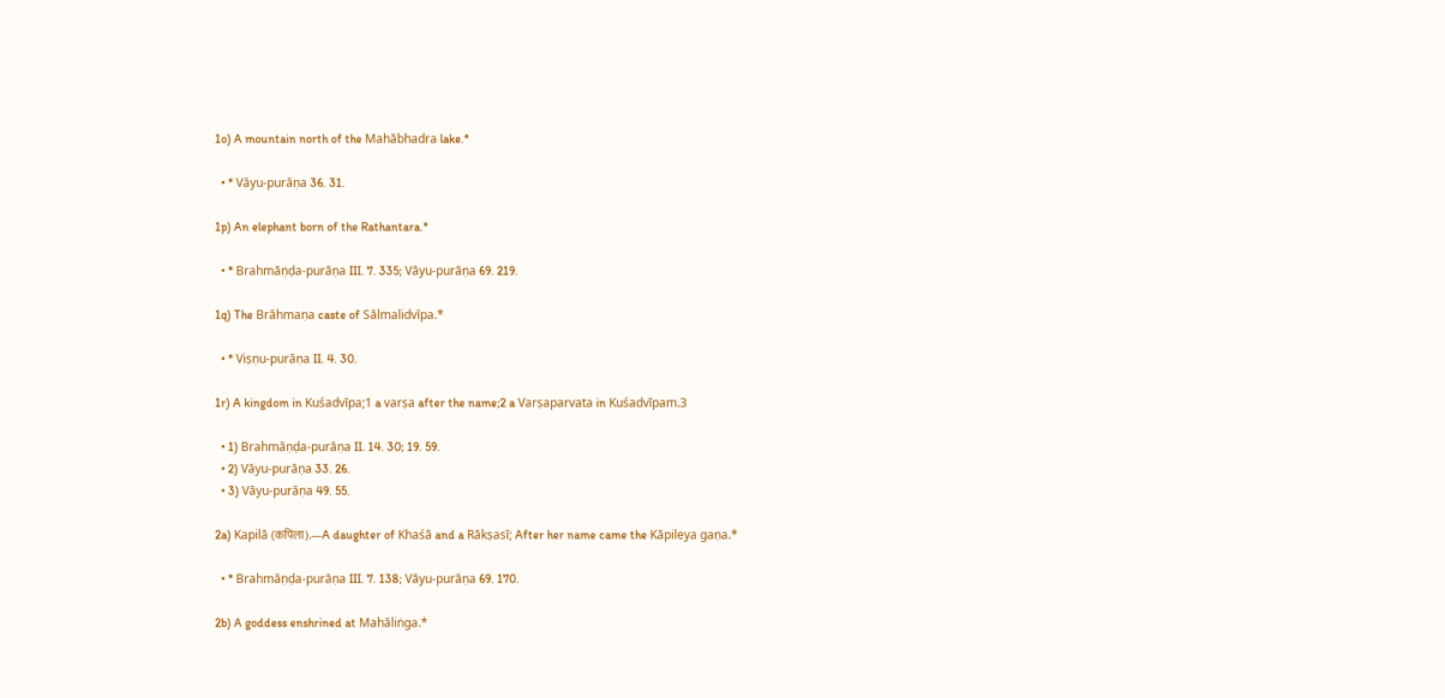1o) A mountain north of the Mahābhadra lake.*

  • * Vāyu-purāṇa 36. 31.

1p) An elephant born of the Rathantara.*

  • * Brahmāṇḍa-purāṇa III. 7. 335; Vāyu-purāṇa 69. 219.

1q) The Brāhmaṇa caste of Sālmalidvīpa.*

  • * Viṣṇu-purāṇa II. 4. 30.

1r) A kingdom in Kuśadvīpa;1 a varṣa after the name;2 a Varṣaparvata in Kuśadvīpam.3

  • 1) Brahmāṇḍa-purāṇa II. 14. 30; 19. 59.
  • 2) Vāyu-purāṇa 33. 26.
  • 3) Vāyu-purāṇa 49. 55.

2a) Kapilā (कपिला).—A daughter of Khaśā and a Rākṣasī; After her name came the Kāpileya gaṇa.*

  • * Brahmāṇḍa-purāṇa III. 7. 138; Vāyu-purāṇa 69. 170.

2b) A goddess enshrined at Mahāliṅga.*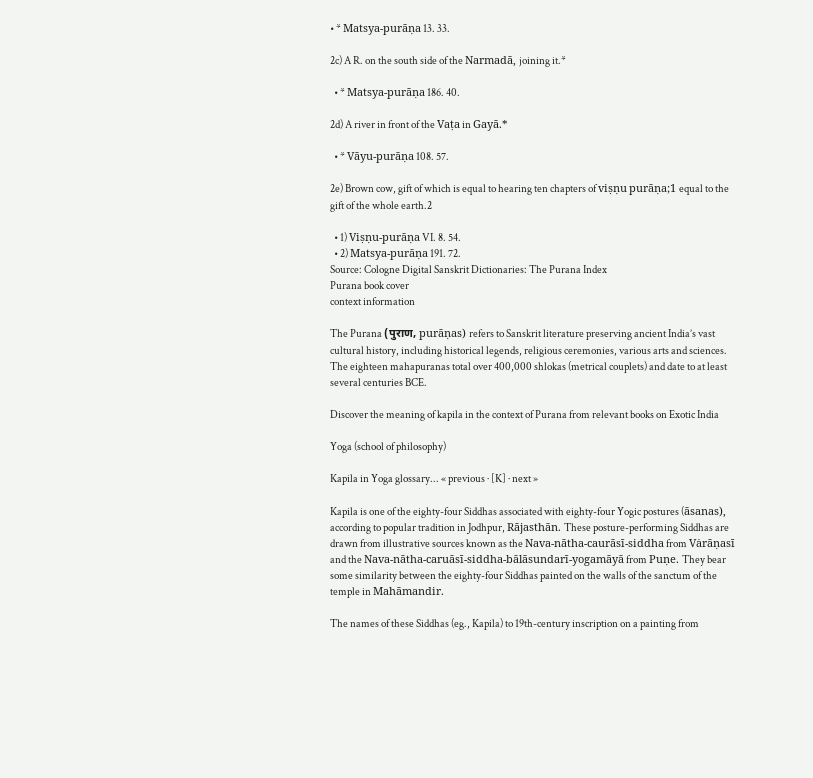• * Matsya-purāṇa 13. 33.

2c) A R. on the south side of the Narmadā, joining it.*

  • * Matsya-purāṇa 186. 40.

2d) A river in front of the Vaṭa in Gayā.*

  • * Vāyu-purāṇa 108. 57.

2e) Brown cow, gift of which is equal to hearing ten chapters of viṣṇu purāṇa;1 equal to the gift of the whole earth.2

  • 1) Viṣṇu-purāṇa VI. 8. 54.
  • 2) Matsya-purāṇa 191. 72.
Source: Cologne Digital Sanskrit Dictionaries: The Purana Index
Purana book cover
context information

The Purana (पुराण, purāṇas) refers to Sanskrit literature preserving ancient India’s vast cultural history, including historical legends, religious ceremonies, various arts and sciences. The eighteen mahapuranas total over 400,000 shlokas (metrical couplets) and date to at least several centuries BCE.

Discover the meaning of kapila in the context of Purana from relevant books on Exotic India

Yoga (school of philosophy)

Kapila in Yoga glossary... « previous · [K] · next »

Kapila is one of the eighty-four Siddhas associated with eighty-four Yogic postures (āsanas), according to popular tradition in Jodhpur, Rājasthān. These posture-performing Siddhas are drawn from illustrative sources known as the Nava-nātha-caurāsī-siddha from Vȧrāṇasī and the Nava-nātha-caruāsī-siddha-bālāsundarī-yogamāyā from Puṇe. They bear some similarity between the eighty-four Siddhas painted on the walls of the sanctum of the temple in Mahāmandir.

The names of these Siddhas (eg., Kapila) to 19th-century inscription on a painting from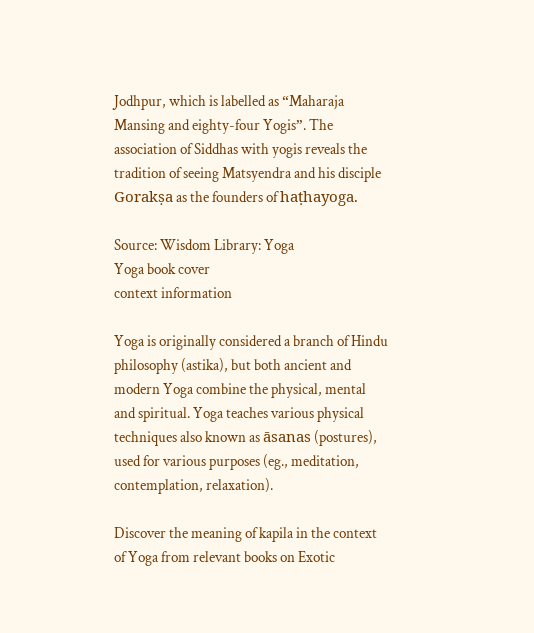Jodhpur, which is labelled as “Maharaja Mansing and eighty-four Yogis”. The association of Siddhas with yogis reveals the tradition of seeing Matsyendra and his disciple Gorakṣa as the founders of haṭhayoga.

Source: Wisdom Library: Yoga
Yoga book cover
context information

Yoga is originally considered a branch of Hindu philosophy (astika), but both ancient and modern Yoga combine the physical, mental and spiritual. Yoga teaches various physical techniques also known as āsanas (postures), used for various purposes (eg., meditation, contemplation, relaxation).

Discover the meaning of kapila in the context of Yoga from relevant books on Exotic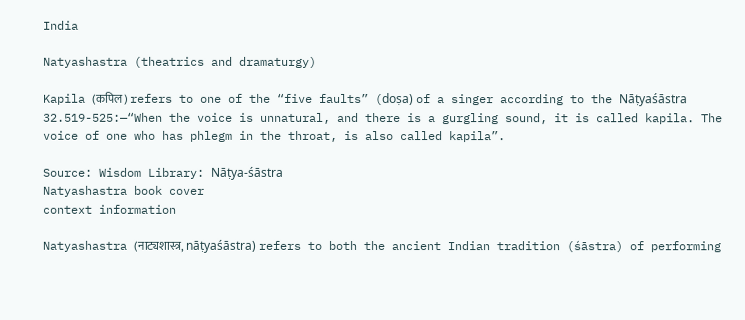India

Natyashastra (theatrics and dramaturgy)

Kapila (कपिल) refers to one of the “five faults” (doṣa) of a singer according to the Nāṭyaśāstra 32.519-525:—“When the voice is unnatural, and there is a gurgling sound, it is called kapila. The voice of one who has phlegm in the throat, is also called kapila”.

Source: Wisdom Library: Nāṭya-śāstra
Natyashastra book cover
context information

Natyashastra (नाट्यशास्त्र, nāṭyaśāstra) refers to both the ancient Indian tradition (śāstra) of performing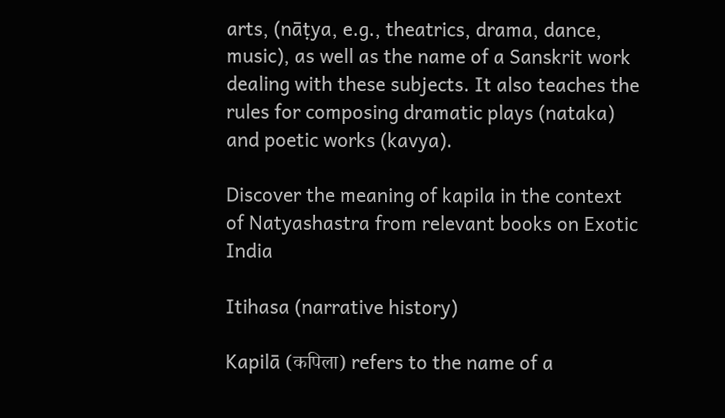arts, (nāṭya, e.g., theatrics, drama, dance, music), as well as the name of a Sanskrit work dealing with these subjects. It also teaches the rules for composing dramatic plays (nataka) and poetic works (kavya).

Discover the meaning of kapila in the context of Natyashastra from relevant books on Exotic India

Itihasa (narrative history)

Kapilā (कपिला) refers to the name of a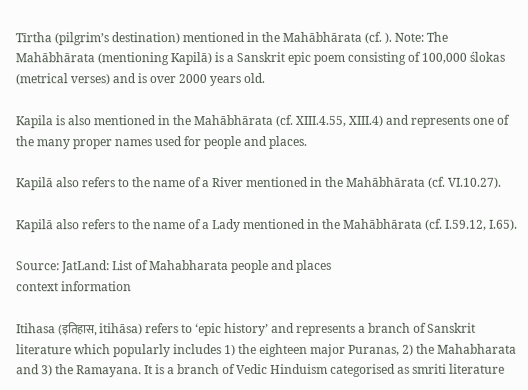Tīrtha (pilgrim’s destination) mentioned in the Mahābhārata (cf. ). Note: The Mahābhārata (mentioning Kapilā) is a Sanskrit epic poem consisting of 100,000 ślokas (metrical verses) and is over 2000 years old.

Kapila is also mentioned in the Mahābhārata (cf. XIII.4.55, XIII.4) and represents one of the many proper names used for people and places.

Kapilā also refers to the name of a River mentioned in the Mahābhārata (cf. VI.10.27).

Kapilā also refers to the name of a Lady mentioned in the Mahābhārata (cf. I.59.12, I.65).

Source: JatLand: List of Mahabharata people and places
context information

Itihasa (इतिहास, itihāsa) refers to ‘epic history’ and represents a branch of Sanskrit literature which popularly includes 1) the eighteen major Puranas, 2) the Mahabharata and 3) the Ramayana. It is a branch of Vedic Hinduism categorised as smriti literature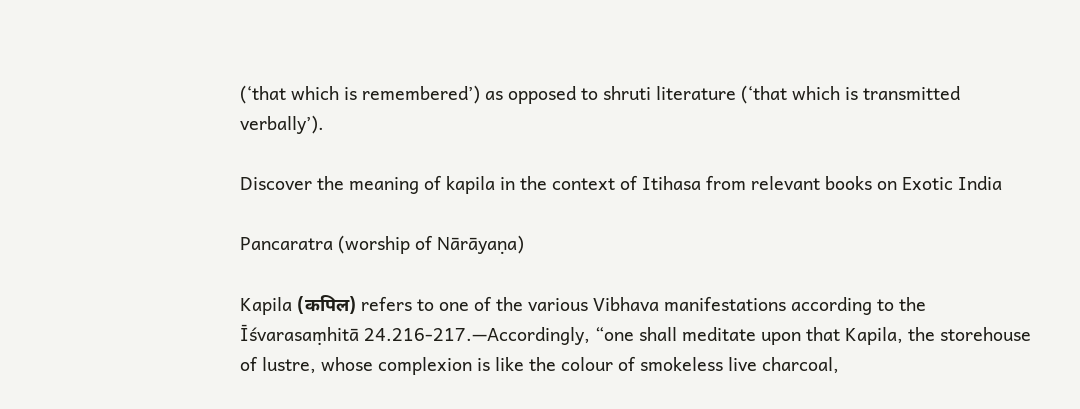(‘that which is remembered’) as opposed to shruti literature (‘that which is transmitted verbally’).

Discover the meaning of kapila in the context of Itihasa from relevant books on Exotic India

Pancaratra (worship of Nārāyaṇa)

Kapila (कपिल) refers to one of the various Vibhava manifestations according to the Īśvarasaṃhitā 24.216-217.—Accordingly, “one shall meditate upon that Kapila, the storehouse of lustre, whose complexion is like the colour of smokeless live charcoal,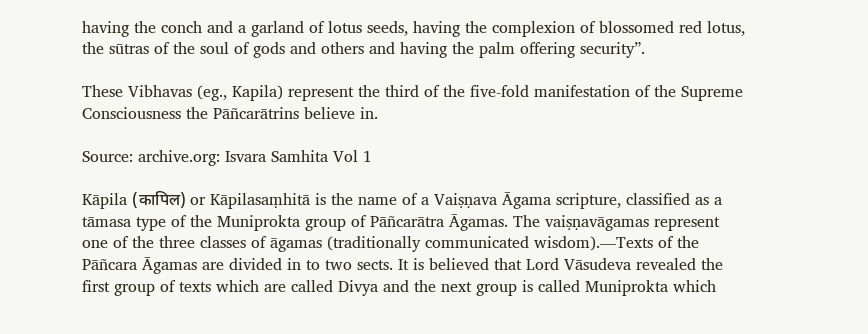having the conch and a garland of lotus seeds, having the complexion of blossomed red lotus, the sūtras of the soul of gods and others and having the palm offering security”.

These Vibhavas (eg., Kapila) represent the third of the five-fold manifestation of the Supreme Consciousness the Pāñcarātrins believe in.

Source: archive.org: Isvara Samhita Vol 1

Kāpila (कापिल) or Kāpilasaṃhitā is the name of a Vaiṣṇava Āgama scripture, classified as a tāmasa type of the Muniprokta group of Pāñcarātra Āgamas. The vaiṣṇavāgamas represent one of the three classes of āgamas (traditionally communicated wisdom).—Texts of the Pāñcara Āgamas are divided in to two sects. It is believed that Lord Vāsudeva revealed the first group of texts which are called Divya and the next group is called Muniprokta which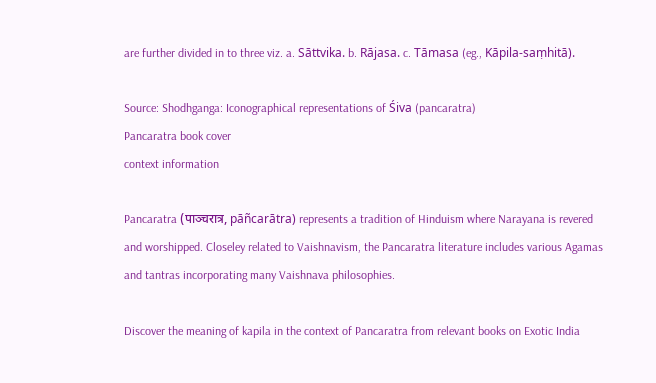are further divided in to three viz. a. Sāttvika. b. Rājasa. c. Tāmasa (eg., Kāpila-saṃhitā).

Source: Shodhganga: Iconographical representations of Śiva (pancaratra)
Pancaratra book cover
context information

Pancaratra (पाञ्चरात्र, pāñcarātra) represents a tradition of Hinduism where Narayana is revered and worshipped. Closeley related to Vaishnavism, the Pancaratra literature includes various Agamas and tantras incorporating many Vaishnava philosophies.

Discover the meaning of kapila in the context of Pancaratra from relevant books on Exotic India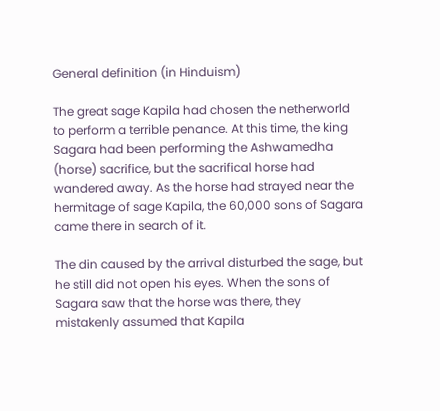General definition (in Hinduism)

The great sage Kapila had chosen the netherworld to perform a terrible penance. At this time, the king Sagara had been performing the Ashwamedha (horse) sacrifice, but the sacrifical horse had wandered away. As the horse had strayed near the hermitage of sage Kapila, the 60,000 sons of Sagara came there in search of it.

The din caused by the arrival disturbed the sage, but he still did not open his eyes. When the sons of Sagara saw that the horse was there, they mistakenly assumed that Kapila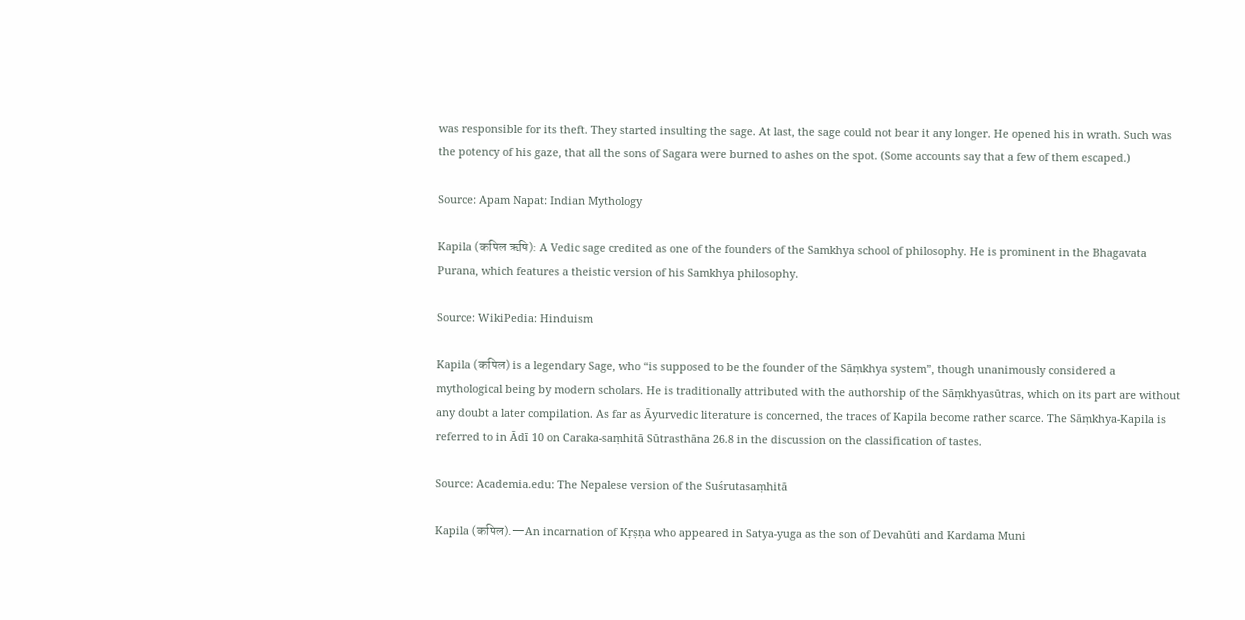was responsible for its theft. They started insulting the sage. At last, the sage could not bear it any longer. He opened his in wrath. Such was the potency of his gaze, that all the sons of Sagara were burned to ashes on the spot. (Some accounts say that a few of them escaped.)

Source: Apam Napat: Indian Mythology

Kapila (कपिल ऋषि): A Vedic sage credited as one of the founders of the Samkhya school of philosophy. He is prominent in the Bhagavata Purana, which features a theistic version of his Samkhya philosophy.

Source: WikiPedia: Hinduism

Kapila (कपिल) is a legendary Sage, who “is supposed to be the founder of the Sāṃkhya system”, though unanimously considered a mythological being by modern scholars. He is traditionally attributed with the authorship of the Sāṃkhyasūtras, which on its part are without any doubt a later compilation. As far as Āyurvedic literature is concerned, the traces of Kapila become rather scarce. The Sāṃkhya-Kapila is referred to in Ādī 10 on Caraka-saṃhitā Sūtrasthāna 26.8 in the discussion on the classification of tastes.

Source: Academia.edu: The Nepalese version of the Suśrutasaṃhitā

Kapila (कपिल).—An incarnation of Kṛṣṇa who appeared in Satya-yuga as the son of Devahūti and Kardama Muni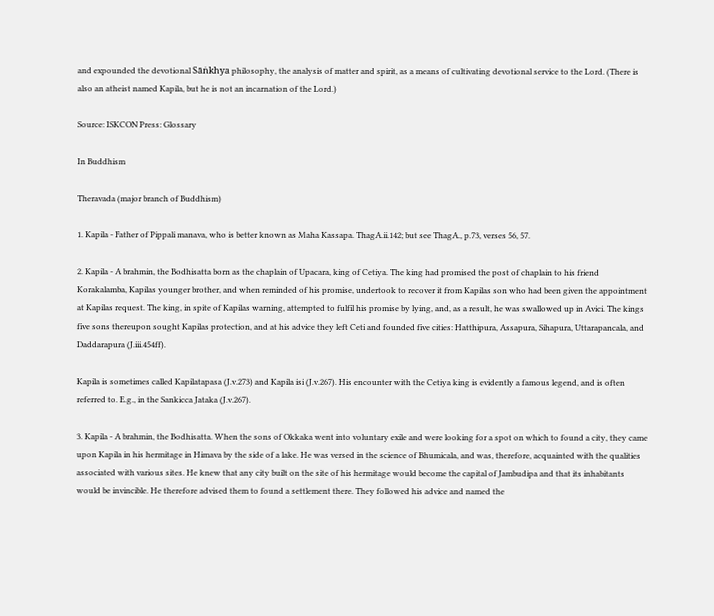and expounded the devotional Sāṅkhya philosophy, the analysis of matter and spirit, as a means of cultivating devotional service to the Lord. (There is also an atheist named Kapila, but he is not an incarnation of the Lord.)

Source: ISKCON Press: Glossary

In Buddhism

Theravada (major branch of Buddhism)

1. Kapila - Father of Pippali manava, who is better known as Maha Kassapa. ThagA.ii.142; but see ThagA., p.73, verses 56, 57.

2. Kapila - A brahmin, the Bodhisatta born as the chaplain of Upacara, king of Cetiya. The king had promised the post of chaplain to his friend Korakalamba, Kapilas younger brother, and when reminded of his promise, undertook to recover it from Kapilas son who had been given the appointment at Kapilas request. The king, in spite of Kapilas warning, attempted to fulfil his promise by lying, and, as a result, he was swallowed up in Avici. The kings five sons thereupon sought Kapilas protection, and at his advice they left Ceti and founded five cities: Hatthipura, Assapura, Sihapura, Uttarapancala, and Daddarapura (J.iii.454ff).

Kapila is sometimes called Kapilatapasa (J.v.273) and Kapila isi (J.v.267). His encounter with the Cetiya king is evidently a famous legend, and is often referred to. E.g., in the Sankicca Jataka (J.v.267).

3. Kapila - A brahmin, the Bodhisatta. When the sons of Okkaka went into voluntary exile and were looking for a spot on which to found a city, they came upon Kapila in his hermitage in Himava by the side of a lake. He was versed in the science of Bhumicala, and was, therefore, acquainted with the qualities associated with various sites. He knew that any city built on the site of his hermitage would become the capital of Jambudipa and that its inhabitants would be invincible. He therefore advised them to found a settlement there. They followed his advice and named the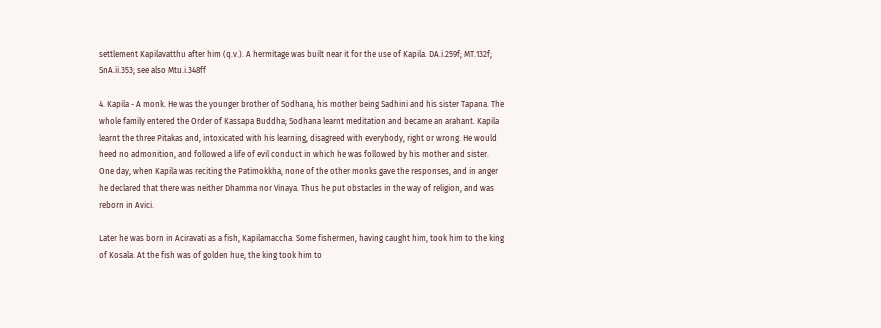settlement Kapilavatthu after him (q.v.). A hermitage was built near it for the use of Kapila. DA.i.259f; MT.132f; SnA.ii.353; see also Mtu.i.348ff

4. Kapila - A monk. He was the younger brother of Sodhana, his mother being Sadhini and his sister Tapana. The whole family entered the Order of Kassapa Buddha; Sodhana learnt meditation and became an arahant. Kapila learnt the three Pitakas and, intoxicated with his learning, disagreed with everybody, right or wrong. He would heed no admonition, and followed a life of evil conduct in which he was followed by his mother and sister. One day, when Kapila was reciting the Patimokkha, none of the other monks gave the responses, and in anger he declared that there was neither Dhamma nor Vinaya. Thus he put obstacles in the way of religion, and was reborn in Avici.

Later he was born in Aciravati as a fish, Kapilamaccha. Some fishermen, having caught him, took him to the king of Kosala. At the fish was of golden hue, the king took him to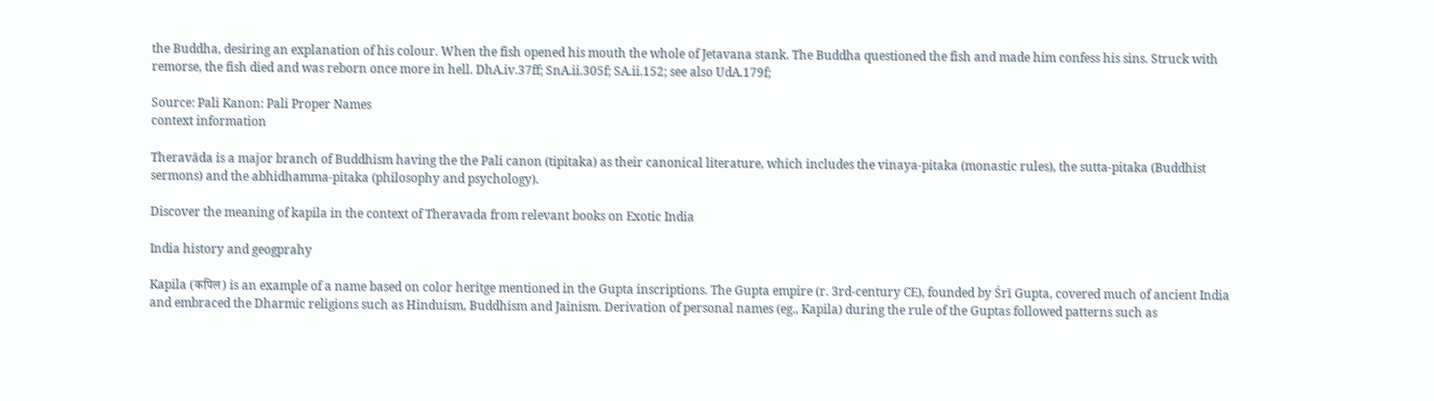the Buddha, desiring an explanation of his colour. When the fish opened his mouth the whole of Jetavana stank. The Buddha questioned the fish and made him confess his sins. Struck with remorse, the fish died and was reborn once more in hell. DhA.iv.37ff; SnA.ii.305f; SA.ii.152; see also UdA.179f;

Source: Pali Kanon: Pali Proper Names
context information

Theravāda is a major branch of Buddhism having the the Pali canon (tipitaka) as their canonical literature, which includes the vinaya-pitaka (monastic rules), the sutta-pitaka (Buddhist sermons) and the abhidhamma-pitaka (philosophy and psychology).

Discover the meaning of kapila in the context of Theravada from relevant books on Exotic India

India history and geogprahy

Kapila (कपिल) is an example of a name based on color heritge mentioned in the Gupta inscriptions. The Gupta empire (r. 3rd-century CE), founded by Śrī Gupta, covered much of ancient India and embraced the Dharmic religions such as Hinduism, Buddhism and Jainism. Derivation of personal names (eg., Kapila) during the rule of the Guptas followed patterns such as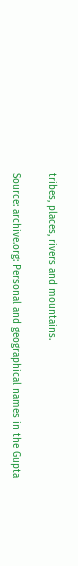tribes, places, rivers and mountains.

Source: archive.org: Personal and geographical names in the Gupta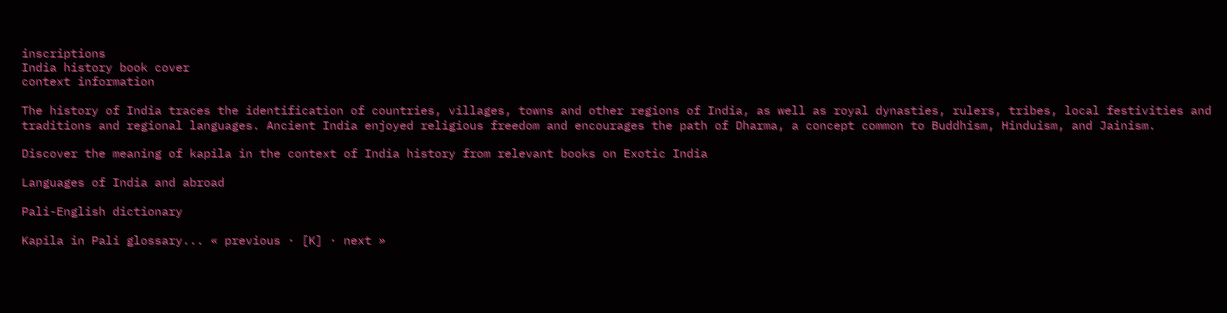inscriptions
India history book cover
context information

The history of India traces the identification of countries, villages, towns and other regions of India, as well as royal dynasties, rulers, tribes, local festivities and traditions and regional languages. Ancient India enjoyed religious freedom and encourages the path of Dharma, a concept common to Buddhism, Hinduism, and Jainism.

Discover the meaning of kapila in the context of India history from relevant books on Exotic India

Languages of India and abroad

Pali-English dictionary

Kapila in Pali glossary... « previous · [K] · next »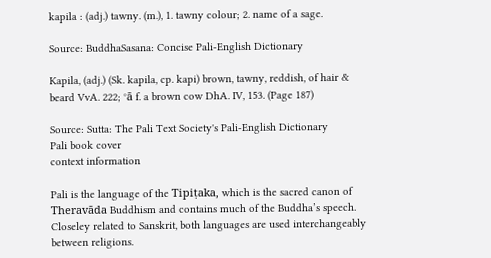kapila : (adj.) tawny. (m.), 1. tawny colour; 2. name of a sage.

Source: BuddhaSasana: Concise Pali-English Dictionary

Kapila, (adj.) (Sk. kapila, cp. kapi) brown, tawny, reddish, of hair & beard VvA. 222; °ā f. a brown cow DhA. IV, 153. (Page 187)

Source: Sutta: The Pali Text Society's Pali-English Dictionary
Pali book cover
context information

Pali is the language of the Tipiṭaka, which is the sacred canon of Theravāda Buddhism and contains much of the Buddha’s speech. Closeley related to Sanskrit, both languages are used interchangeably between religions.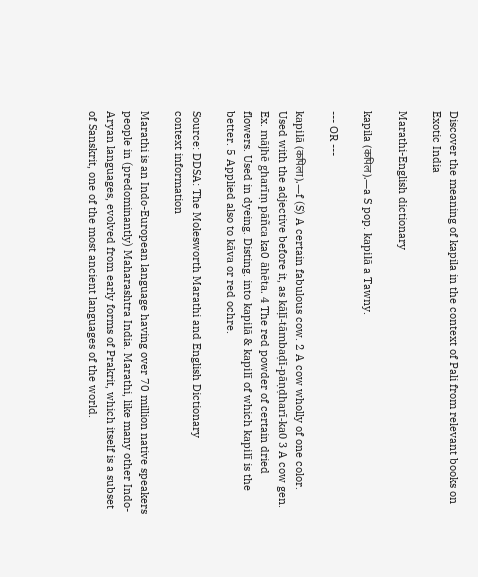Discover the meaning of kapila in the context of Pali from relevant books on Exotic India

Marathi-English dictionary

kapila (कपिल).—a S pop. kapilā a Tawny.

--- OR ---

kapilā (कपिला).—f (S) A certain fabulous cow. 2 A cow wholly of one color. Used with the adjective before it, as kāḷī-tāmbaḍī-pāṇḍharī-ka0 3 A cow gen. Ex. mājhē gharīṃ pāñca ka0 āhēta. 4 The red powder of certain dried flowers. Used in dyeing. Disting. into kapilā & kapilī of which kapilī is the better. 5 Applied also to kāva or red ochre.

Source: DDSA: The Molesworth Marathi and English Dictionary
context information

Marathi is an Indo-European language having over 70 million native speakers people in (predominantly) Maharashtra India. Marathi, like many other Indo-Aryan languages, evolved from early forms of Prakrit, which itself is a subset of Sanskrit, one of the most ancient languages of the world.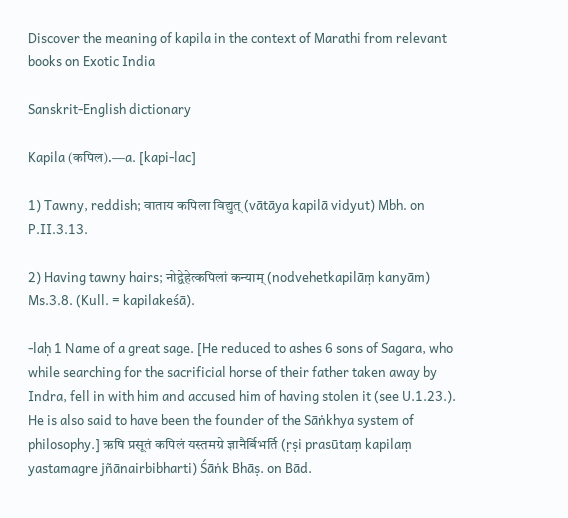Discover the meaning of kapila in the context of Marathi from relevant books on Exotic India

Sanskrit-English dictionary

Kapila (कपिल).—a. [kapi-lac]

1) Tawny, reddish; वाताय कपिला विद्युत् (vātāya kapilā vidyut) Mbh. on P.II.3.13.

2) Having tawny hairs; नोद्वेहेत्कपिलां कन्याम् (nodvehetkapilāṃ kanyām) Ms.3.8. (Kull. = kapilakeśā).

-laḥ 1 Name of a great sage. [He reduced to ashes 6 sons of Sagara, who while searching for the sacrificial horse of their father taken away by Indra, fell in with him and accused him of having stolen it (see U.1.23.). He is also said to have been the founder of the Sāṅkhya system of philosophy.] ऋषि प्रसूतं कपिलं यस्तमग्रे ज्ञानैर्बिभर्ति (ṛṣi prasūtaṃ kapilaṃ yastamagre jñānairbibharti) Śāṅk Bhāṣ. on Bād.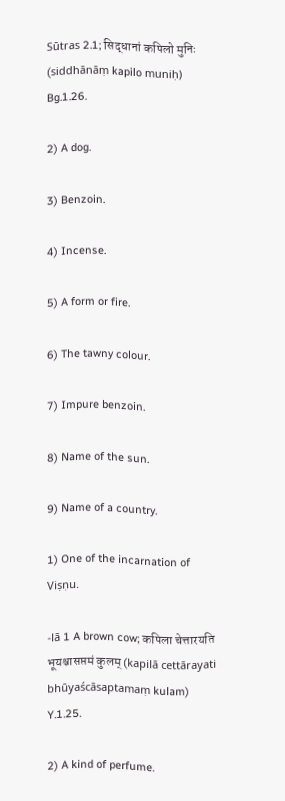Sūtras 2.1; सिद्धानां कपिलो मुनिः (siddhānāṃ kapilo muniḥ) Bg.1.26.

2) A dog.

3) Benzoin.

4) Incense.

5) A form or fire.

6) The tawny colour.

7) Impure benzoin.

8) Name of the sun.

9) Name of a country.

1) One of the incarnation of Viṣṇu.

-lā 1 A brown cow; कपिला चेत्तारयति भूयश्चासप्तमं कुलम् (kapilā cettārayati bhūyaścāsaptamaṃ kulam) Y.1.25.

2) A kind of perfume.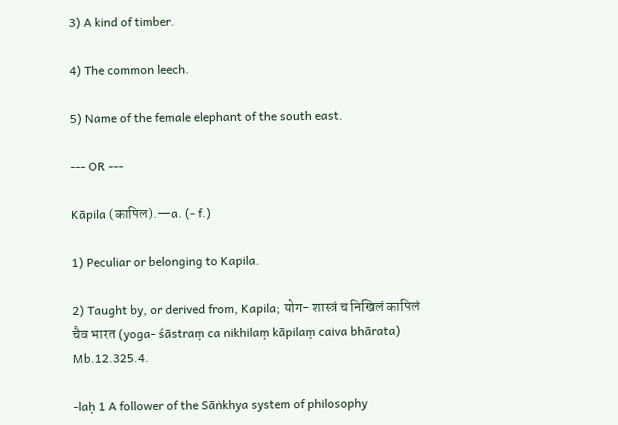3) A kind of timber.

4) The common leech.

5) Name of the female elephant of the south east.

--- OR ---

Kāpila (कापिल).—a. (- f.)

1) Peculiar or belonging to Kapila.

2) Taught by, or derived from, Kapila; योग- शास्त्रं च निखिलं कापिलं चैव भारत (yoga- śāstraṃ ca nikhilaṃ kāpilaṃ caiva bhārata) Mb.12.325.4.

-laḥ 1 A follower of the Sāṅkhya system of philosophy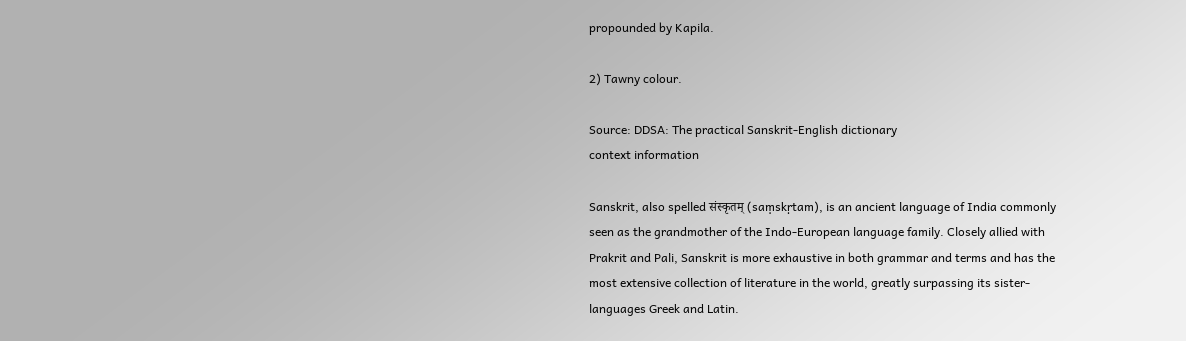propounded by Kapila.

2) Tawny colour.

Source: DDSA: The practical Sanskrit-English dictionary
context information

Sanskrit, also spelled संस्कृतम् (saṃskṛtam), is an ancient language of India commonly seen as the grandmother of the Indo-European language family. Closely allied with Prakrit and Pali, Sanskrit is more exhaustive in both grammar and terms and has the most extensive collection of literature in the world, greatly surpassing its sister-languages Greek and Latin.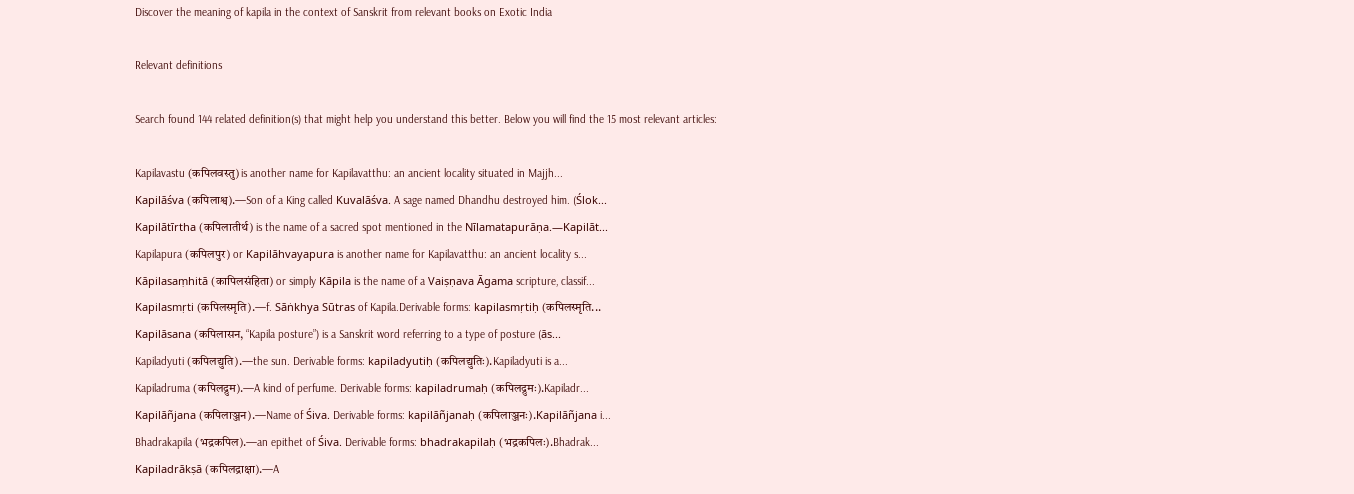Discover the meaning of kapila in the context of Sanskrit from relevant books on Exotic India

Relevant definitions

Search found 144 related definition(s) that might help you understand this better. Below you will find the 15 most relevant articles:

Kapilavastu (कपिलवस्तु) is another name for Kapilavatthu: an ancient locality situated in Majjh...
Kapilāśva (कपिलाश्व).—Son of a King called Kuvalāśva. A sage named Dhandhu destroyed him. (Ślok...
Kapilātīrtha (कपिलातीर्थ) is the name of a sacred spot mentioned in the Nīlamatapurāṇa.—Kapilāt...
Kapilapura (कपिलपुर) or Kapilāhvayapura is another name for Kapilavatthu: an ancient locality s...
Kāpilasaṃhitā (कापिलसंहिता) or simply Kāpila is the name of a Vaiṣṇava Āgama scripture, classif...
Kapilasmṛti (कपिलस्मृति).—f. Sāṅkhya Sūtras of Kapila.Derivable forms: kapilasmṛtiḥ (कपिलस्मृति...
Kapilāsana (कपिलासन, “Kapila posture”) is a Sanskrit word referring to a type of posture (ās...
Kapiladyuti (कपिलद्युति).—the sun. Derivable forms: kapiladyutiḥ (कपिलद्युतिः).Kapiladyuti is a...
Kapiladruma (कपिलद्रुम).—A kind of perfume. Derivable forms: kapiladrumaḥ (कपिलद्रुमः).Kapiladr...
Kapilāñjana (कपिलाञ्जन).—Name of Śiva. Derivable forms: kapilāñjanaḥ (कपिलाञ्जनः).Kapilāñjana i...
Bhadrakapila (भद्रकपिल).—an epithet of Śiva. Derivable forms: bhadrakapilaḥ (भद्रकपिलः).Bhadrak...
Kapiladrākṣā (कपिलद्राक्षा).—A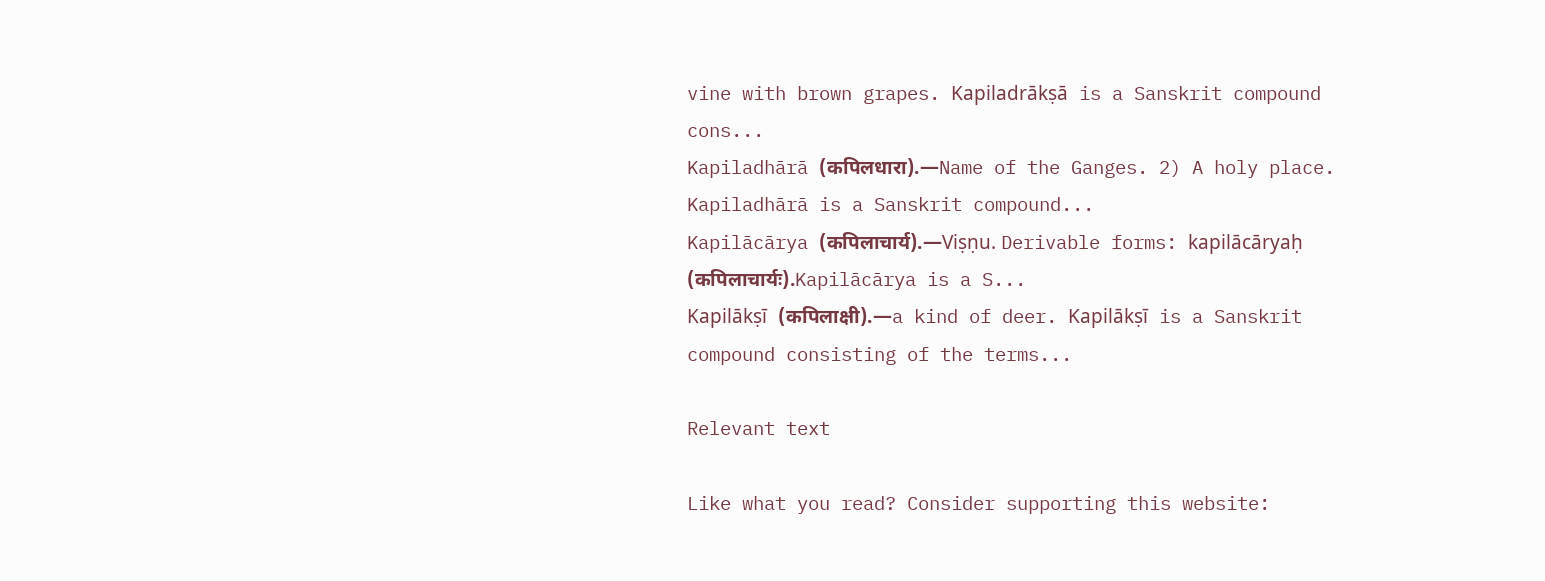vine with brown grapes. Kapiladrākṣā is a Sanskrit compound cons...
Kapiladhārā (कपिलधारा).—Name of the Ganges. 2) A holy place. Kapiladhārā is a Sanskrit compound...
Kapilācārya (कपिलाचार्य).—Viṣṇu. Derivable forms: kapilācāryaḥ (कपिलाचार्यः).Kapilācārya is a S...
Kapilākṣī (कपिलाक्षी).—a kind of deer. Kapilākṣī is a Sanskrit compound consisting of the terms...

Relevant text

Like what you read? Consider supporting this website: